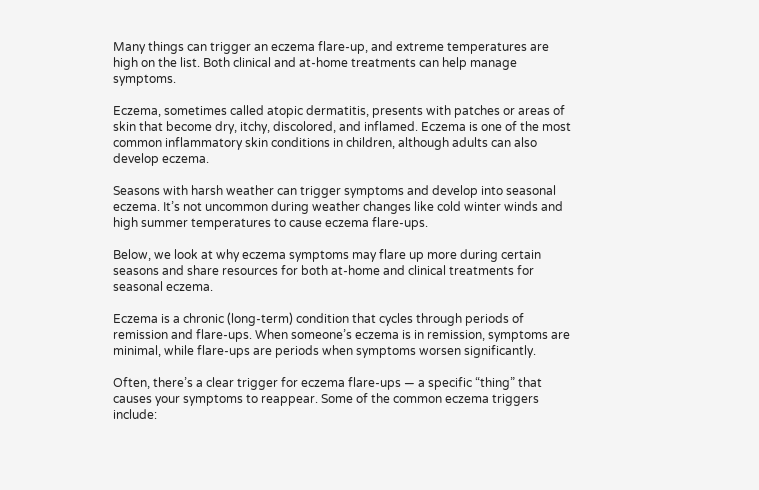Many things can trigger an eczema flare-up, and extreme temperatures are high on the list. Both clinical and at-home treatments can help manage symptoms.

Eczema, sometimes called atopic dermatitis, presents with patches or areas of skin that become dry, itchy, discolored, and inflamed. Eczema is one of the most common inflammatory skin conditions in children, although adults can also develop eczema.

Seasons with harsh weather can trigger symptoms and develop into seasonal eczema. It’s not uncommon during weather changes like cold winter winds and high summer temperatures to cause eczema flare-ups.

Below, we look at why eczema symptoms may flare up more during certain seasons and share resources for both at-home and clinical treatments for seasonal eczema.

Eczema is a chronic (long-term) condition that cycles through periods of remission and flare-ups. When someone’s eczema is in remission, symptoms are minimal, while flare-ups are periods when symptoms worsen significantly.

Often, there’s a clear trigger for eczema flare-ups — a specific “thing” that causes your symptoms to reappear. Some of the common eczema triggers include: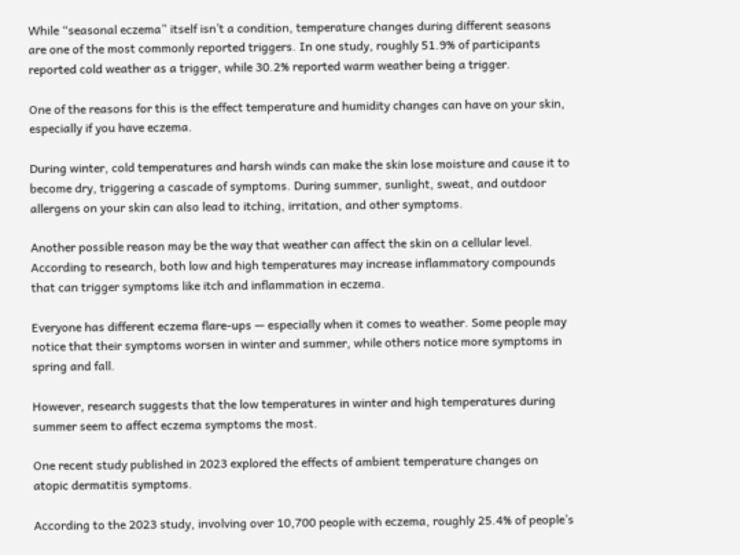While “seasonal eczema” itself isn’t a condition, temperature changes during different seasons are one of the most commonly reported triggers. In one study, roughly 51.9% of participants reported cold weather as a trigger, while 30.2% reported warm weather being a trigger.

One of the reasons for this is the effect temperature and humidity changes can have on your skin, especially if you have eczema.

During winter, cold temperatures and harsh winds can make the skin lose moisture and cause it to become dry, triggering a cascade of symptoms. During summer, sunlight, sweat, and outdoor allergens on your skin can also lead to itching, irritation, and other symptoms.

Another possible reason may be the way that weather can affect the skin on a cellular level. According to research, both low and high temperatures may increase inflammatory compounds that can trigger symptoms like itch and inflammation in eczema.

Everyone has different eczema flare-ups — especially when it comes to weather. Some people may notice that their symptoms worsen in winter and summer, while others notice more symptoms in spring and fall.

However, research suggests that the low temperatures in winter and high temperatures during summer seem to affect eczema symptoms the most.

One recent study published in 2023 explored the effects of ambient temperature changes on atopic dermatitis symptoms.

According to the 2023 study, involving over 10,700 people with eczema, roughly 25.4% of people’s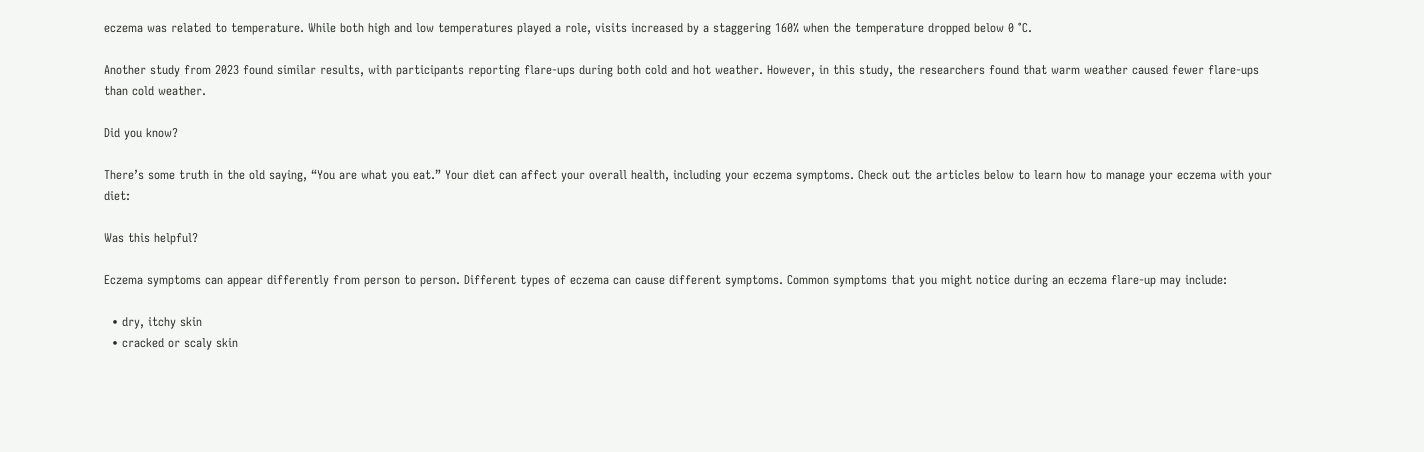eczema was related to temperature. While both high and low temperatures played a role, visits increased by a staggering 160% when the temperature dropped below 0 °C.

Another study from 2023 found similar results, with participants reporting flare-ups during both cold and hot weather. However, in this study, the researchers found that warm weather caused fewer flare-ups than cold weather.

Did you know?

There’s some truth in the old saying, “You are what you eat.” Your diet can affect your overall health, including your eczema symptoms. Check out the articles below to learn how to manage your eczema with your diet:

Was this helpful?

Eczema symptoms can appear differently from person to person. Different types of eczema can cause different symptoms. Common symptoms that you might notice during an eczema flare-up may include:

  • dry, itchy skin
  • cracked or scaly skin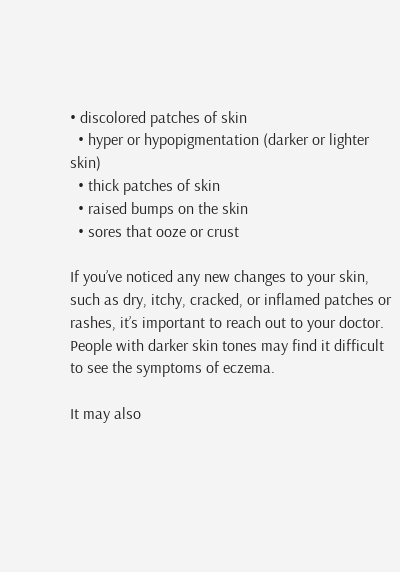• discolored patches of skin
  • hyper or hypopigmentation (darker or lighter skin)
  • thick patches of skin
  • raised bumps on the skin
  • sores that ooze or crust

If you’ve noticed any new changes to your skin, such as dry, itchy, cracked, or inflamed patches or rashes, it’s important to reach out to your doctor. People with darker skin tones may find it difficult to see the symptoms of eczema.

It may also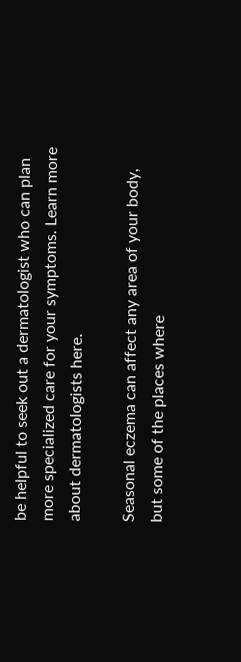be helpful to seek out a dermatologist who can plan more specialized care for your symptoms. Learn more about dermatologists here.

Seasonal eczema can affect any area of your body, but some of the places where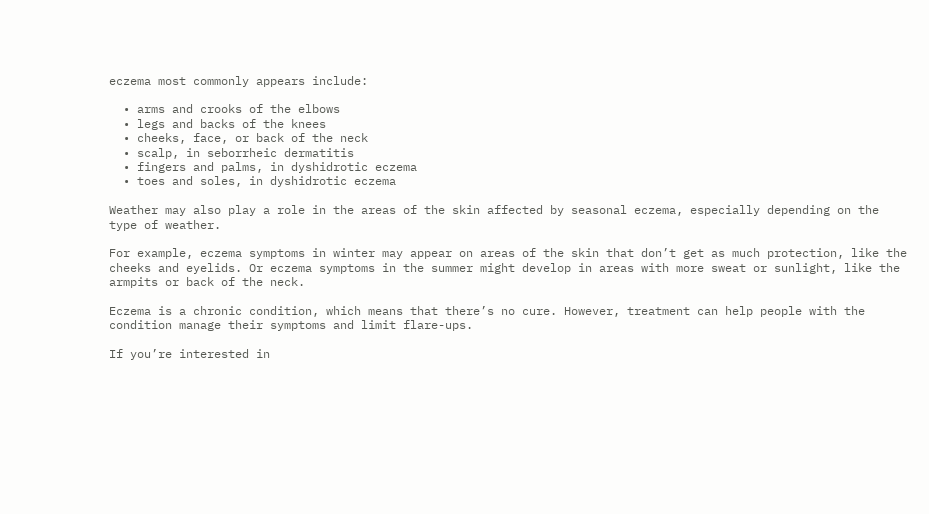eczema most commonly appears include:

  • arms and crooks of the elbows
  • legs and backs of the knees
  • cheeks, face, or back of the neck
  • scalp, in seborrheic dermatitis
  • fingers and palms, in dyshidrotic eczema
  • toes and soles, in dyshidrotic eczema

Weather may also play a role in the areas of the skin affected by seasonal eczema, especially depending on the type of weather.

For example, eczema symptoms in winter may appear on areas of the skin that don’t get as much protection, like the cheeks and eyelids. Or eczema symptoms in the summer might develop in areas with more sweat or sunlight, like the armpits or back of the neck.

Eczema is a chronic condition, which means that there’s no cure. However, treatment can help people with the condition manage their symptoms and limit flare-ups.

If you’re interested in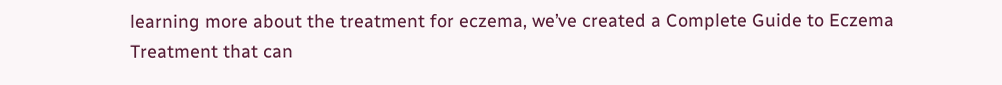learning more about the treatment for eczema, we’ve created a Complete Guide to Eczema Treatment that can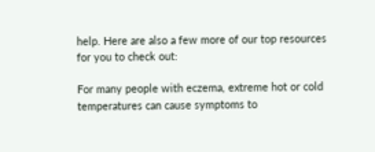help. Here are also a few more of our top resources for you to check out:

For many people with eczema, extreme hot or cold temperatures can cause symptoms to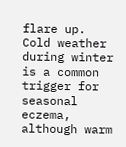flare up. Cold weather during winter is a common trigger for seasonal eczema, although warm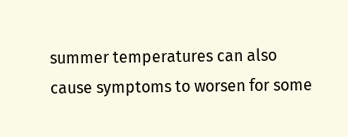summer temperatures can also cause symptoms to worsen for some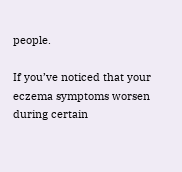people.

If you’ve noticed that your eczema symptoms worsen during certain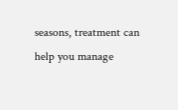seasons, treatment can help you manage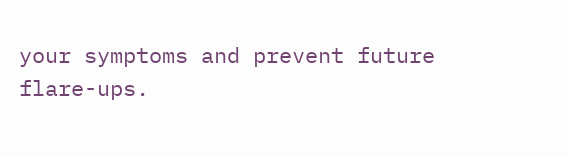your symptoms and prevent future flare-ups.